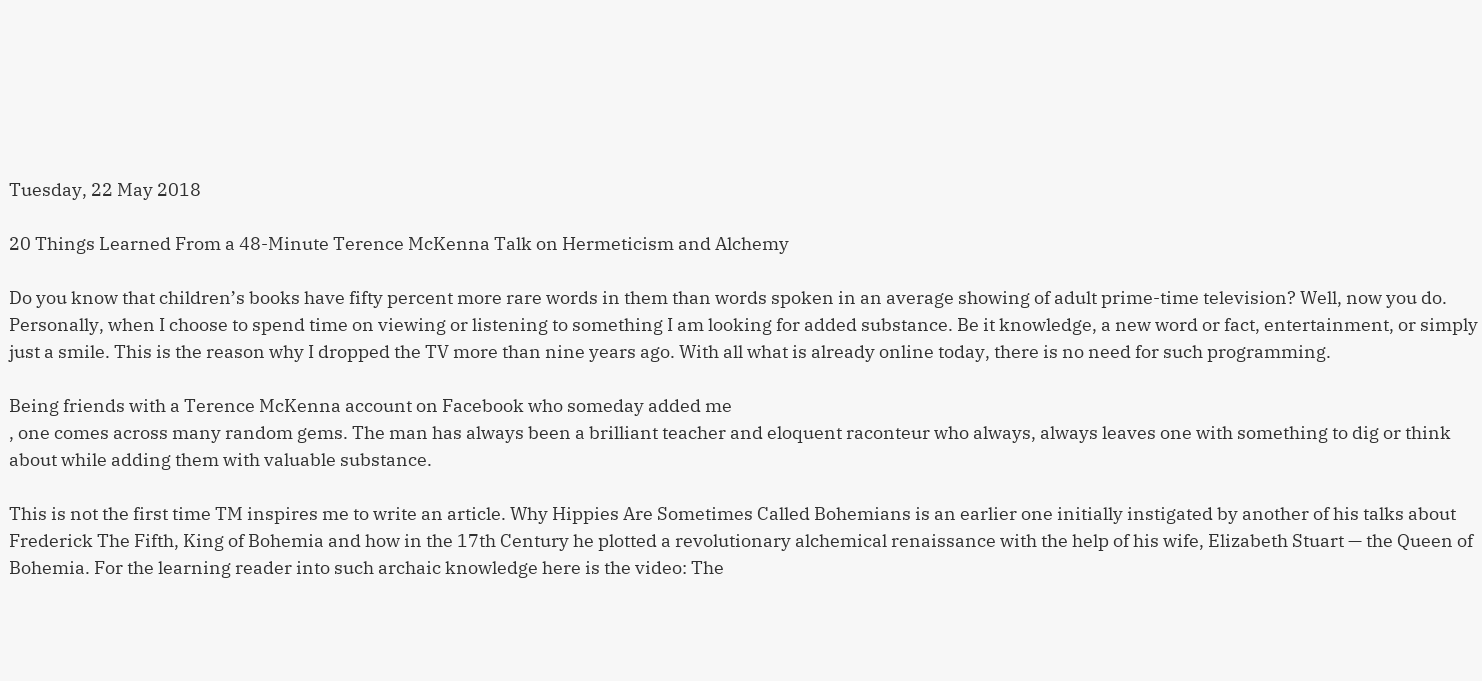Tuesday, 22 May 2018

20 Things Learned From a 48-Minute Terence McKenna Talk on Hermeticism and Alchemy

Do you know that children’s books have fifty percent more rare words in them than words spoken in an average showing of adult prime-time television? Well, now you do. Personally, when I choose to spend time on viewing or listening to something I am looking for added substance. Be it knowledge, a new word or fact, entertainment, or simply just a smile. This is the reason why I dropped the TV more than nine years ago. With all what is already online today, there is no need for such programming.

Being friends with a Terence McKenna account on Facebook who someday added me
, one comes across many random gems. The man has always been a brilliant teacher and eloquent raconteur who always, always leaves one with something to dig or think about while adding them with valuable substance.

This is not the first time TM inspires me to write an article. Why Hippies Are Sometimes Called Bohemians is an earlier one initially instigated by another of his talks about Frederick The Fifth, King of Bohemia and how in the 17th Century he plotted a revolutionary alchemical renaissance with the help of his wife, Elizabeth Stuart — the Queen of Bohemia. For the learning reader into such archaic knowledge here is the video: The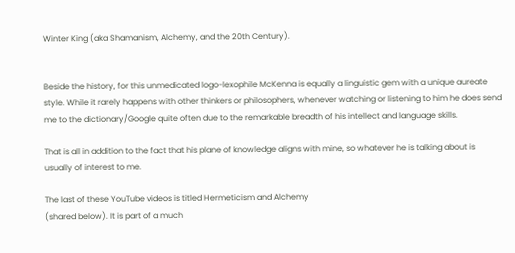Winter King (aka Shamanism, Alchemy, and the 20th Century).


Beside the history, for this unmedicated logo-lexophile McKenna is equally a linguistic gem with a unique aureate style. While it rarely happens with other thinkers or philosophers, whenever watching or listening to him he does send me to the dictionary/Google quite often due to the remarkable breadth of his intellect and language skills.

That is all in addition to the fact that his plane of knowledge aligns with mine, so whatever he is talking about is usually of interest to me.

The last of these YouTube videos is titled Hermeticism and Alchemy
(shared below). It is part of a much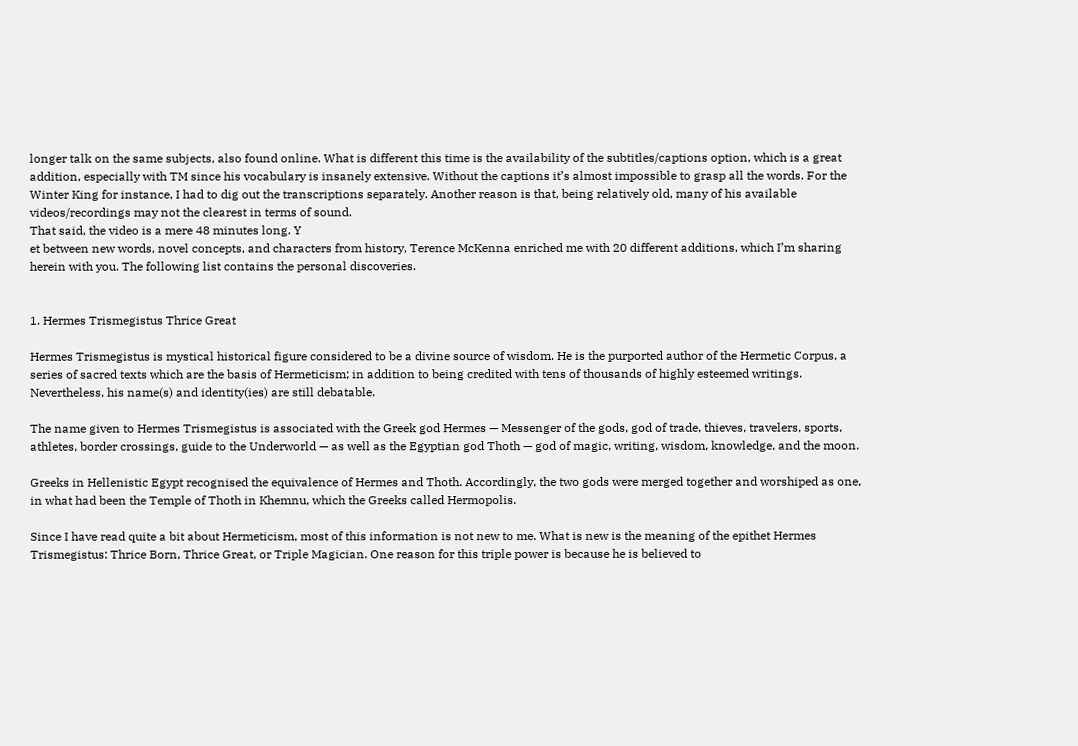longer talk on the same subjects, also found online. What is different this time is the availability of the subtitles/captions option, which is a great addition, especially with TM since his vocabulary is insanely extensive. Without the captions it’s almost impossible to grasp all the words. For the Winter King for instance, I had to dig out the transcriptions separately. Another reason is that, being relatively old, many of his available videos/recordings may not the clearest in terms of sound.
That said, the video is a mere 48 minutes long. Y
et between new words, novel concepts, and characters from history, Terence McKenna enriched me with 20 different additions, which I’m sharing herein with you. The following list contains the personal discoveries.


1. Hermes Trismegistus Thrice Great

Hermes Trismegistus is mystical historical figure considered to be a divine source of wisdom. He is the purported author of the Hermetic Corpus, a series of sacred texts which are the basis of Hermeticism; in addition to being credited with tens of thousands of highly esteemed writings. Nevertheless, his name(s) and identity(ies) are still debatable.

The name given to Hermes Trismegistus is associated with the Greek god Hermes — Messenger of the gods, god of trade, thieves, travelers, sports, athletes, border crossings, guide to the Underworld — as well as the Egyptian god Thoth — god of magic, writing, wisdom, knowledge, and the moon.

Greeks in Hellenistic Egypt recognised the equivalence of Hermes and Thoth. Accordingly, the two gods were merged together and worshiped as one, in what had been the Temple of Thoth in Khemnu, which the Greeks called Hermopolis.

Since I have read quite a bit about Hermeticism, most of this information is not new to me. What is new is the meaning of the epithet Hermes Trismegistus: Thrice Born, Thrice Great, or Triple Magician. One reason for this triple power is because he is believed to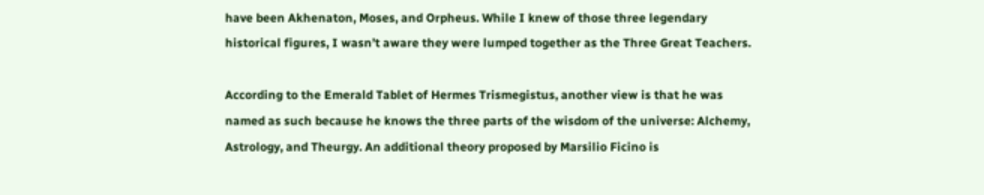have been Akhenaton, Moses, and Orpheus. While I knew of those three legendary historical figures, I wasn’t aware they were lumped together as the Three Great Teachers.

According to the Emerald Tablet of Hermes Trismegistus, another view is that he was named as such because he knows the three parts of the wisdom of the universe: Alchemy, Astrology, and Theurgy. An additional theory proposed by Marsilio Ficino is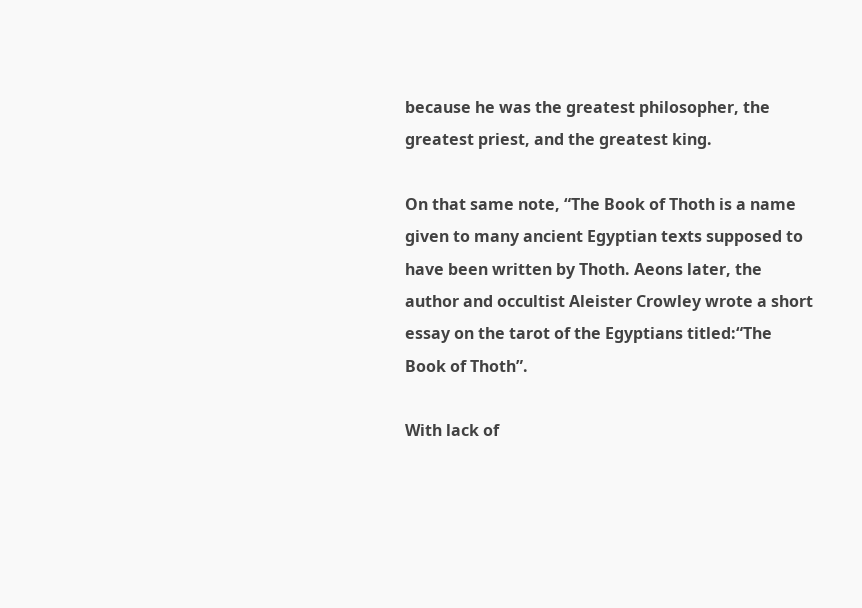because he was the greatest philosopher, the greatest priest, and the greatest king.

On that same note, “The Book of Thoth is a name given to many ancient Egyptian texts supposed to have been written by Thoth. Aeons later, the author and occultist Aleister Crowley wrote a short essay on the tarot of the Egyptians titled:“The Book of Thoth”.

With lack of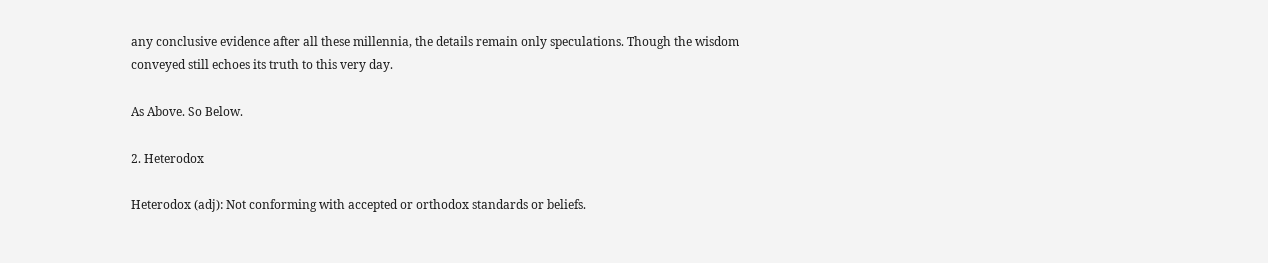any conclusive evidence after all these millennia, the details remain only speculations. Though the wisdom conveyed still echoes its truth to this very day.

As Above. So Below.

2. Heterodox

Heterodox (adj): Not conforming with accepted or orthodox standards or beliefs.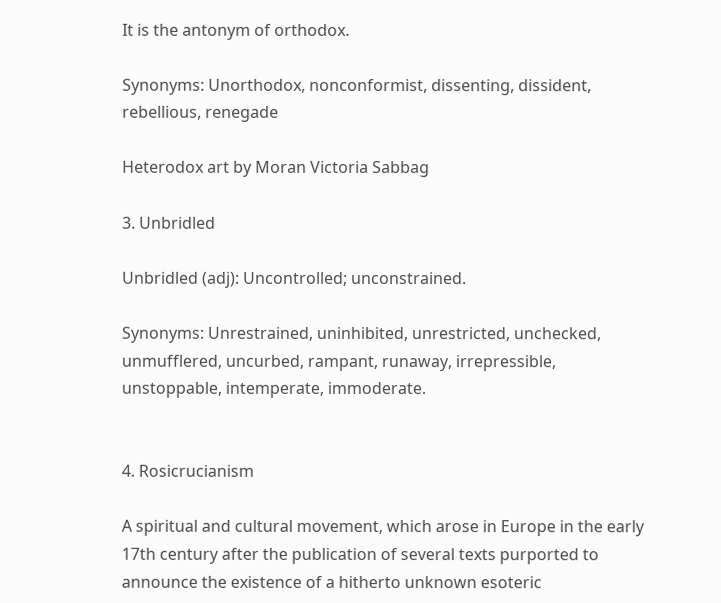It is the antonym of orthodox.

Synonyms: Unorthodox, nonconformist, dissenting, dissident, rebellious, renegade

Heterodox art by Moran Victoria Sabbag

3. Unbridled

Unbridled (adj): Uncontrolled; unconstrained.

Synonyms: Unrestrained, uninhibited, unrestricted, unchecked, unmufflered, uncurbed, rampant, runaway, irrepressible, unstoppable, intemperate, immoderate.


4. Rosicrucianism

A spiritual and cultural movement, which arose in Europe in the early 17th century after the publication of several texts purported to announce the existence of a hitherto unknown esoteric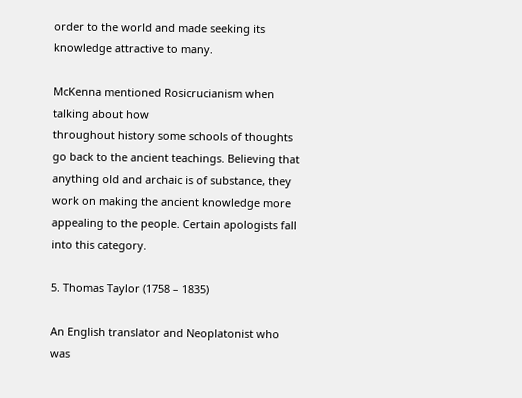order to the world and made seeking its knowledge attractive to many.

McKenna mentioned Rosicrucianism when talking about how
throughout history some schools of thoughts go back to the ancient teachings. Believing that anything old and archaic is of substance, they work on making the ancient knowledge more appealing to the people. Certain apologists fall into this category.

5. Thomas Taylor (1758 – 1835)

An English translator and Neoplatonist who was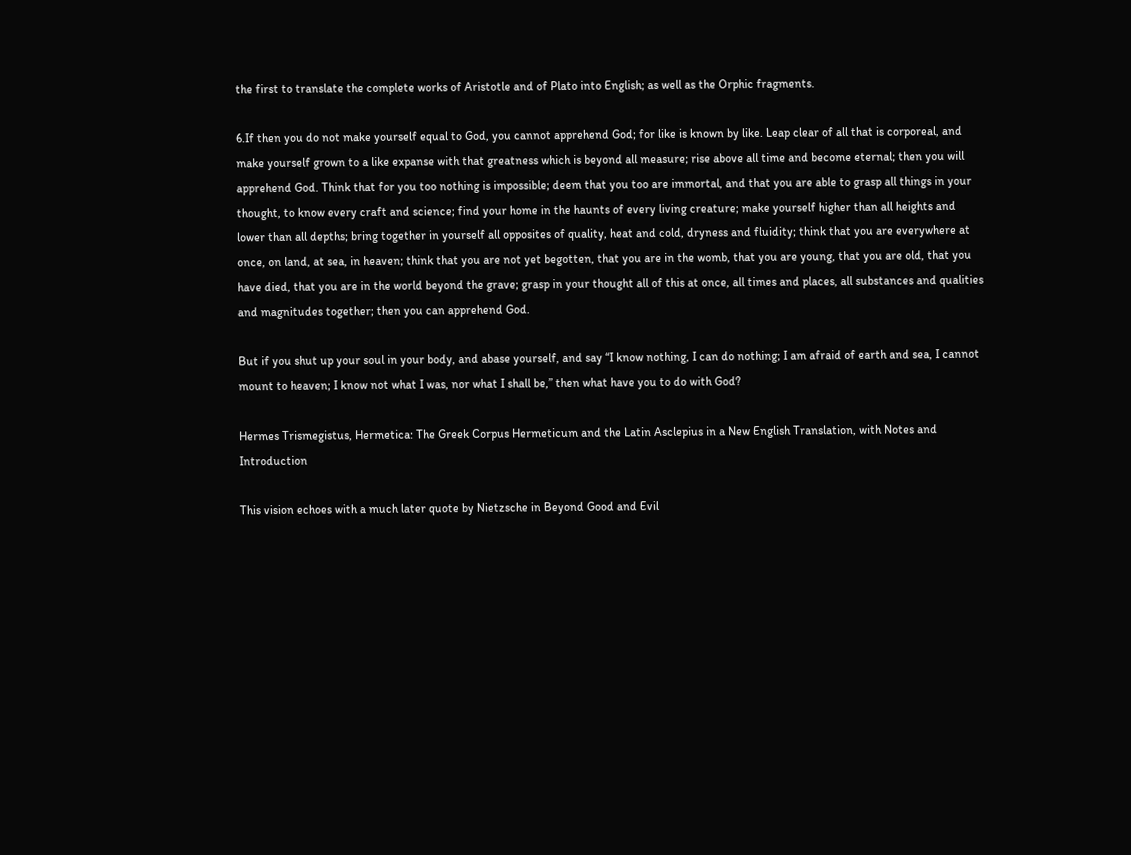the first to translate the complete works of Aristotle and of Plato into English; as well as the Orphic fragments.

6.If then you do not make yourself equal to God, you cannot apprehend God; for like is known by like. Leap clear of all that is corporeal, and make yourself grown to a like expanse with that greatness which is beyond all measure; rise above all time and become eternal; then you will apprehend God. Think that for you too nothing is impossible; deem that you too are immortal, and that you are able to grasp all things in your thought, to know every craft and science; find your home in the haunts of every living creature; make yourself higher than all heights and lower than all depths; bring together in yourself all opposites of quality, heat and cold, dryness and fluidity; think that you are everywhere at once, on land, at sea, in heaven; think that you are not yet begotten, that you are in the womb, that you are young, that you are old, that you have died, that you are in the world beyond the grave; grasp in your thought all of this at once, all times and places, all substances and qualities and magnitudes together; then you can apprehend God.

But if you shut up your soul in your body, and abase yourself, and say “I know nothing, I can do nothing; I am afraid of earth and sea, I cannot mount to heaven; I know not what I was, nor what I shall be,” then what have you to do with God?

Hermes Trismegistus, Hermetica: The Greek Corpus Hermeticum and the Latin Asclepius in a New English Translation, with Notes and Introduction

This vision echoes with a much later quote by Nietzsche in Beyond Good and Evil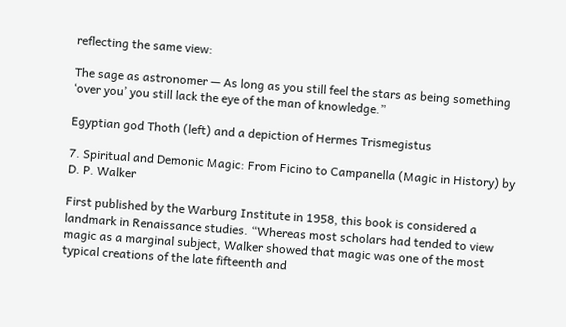reflecting the same view:

The sage as astronomer — As long as you still feel the stars as being something ‘over you’ you still lack the eye of the man of knowledge.”

Egyptian god Thoth (left) and a depiction of Hermes Trismegistus

7. Spiritual and Demonic Magic: From Ficino to Campanella (Magic in History) by D. P. Walker

First published by the Warburg Institute in 1958, this book is considered a landmark in Renaissance studies. “Whereas most scholars had tended to view magic as a marginal subject, Walker showed that magic was one of the most typical creations of the late fifteenth and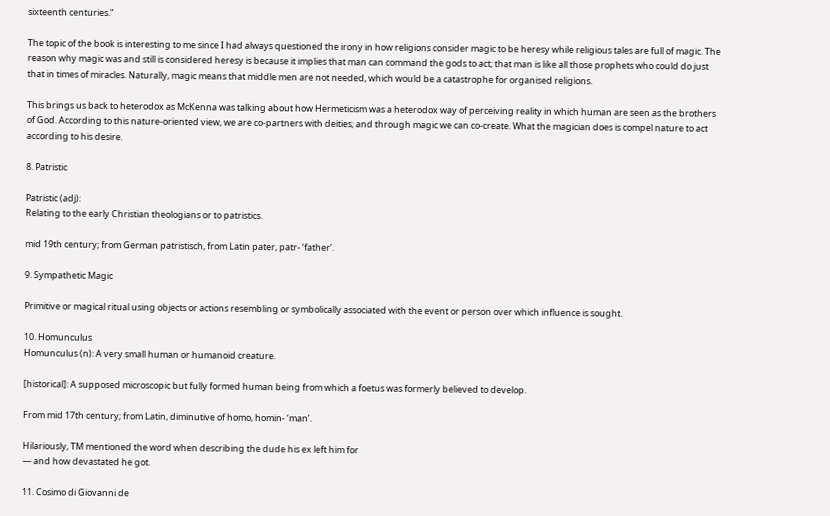sixteenth centuries.”

The topic of the book is interesting to me since I had always questioned the irony in how religions consider magic to be heresy while religious tales are full of magic. The reason why magic was and still is considered heresy is because it implies that man can command the gods to act; that man is like all those prophets who could do just that in times of miracles. Naturally, magic means that middle men are not needed, which would be a catastrophe for organised religions.

This brings us back to heterodox as McKenna was talking about how Hermeticism was a heterodox way of perceiving reality in which human are seen as the brothers of God. According to this nature-oriented view, we are co-partners with deities; and through magic we can co-create. What the magician does is compel nature to act according to his desire.

8. Patristic

Patristic (adj):
Relating to the early Christian theologians or to patristics.

mid 19th century; from German patristisch, from Latin pater, patr- ‘father’.

9. Sympathetic Magic

Primitive or magical ritual using objects or actions resembling or symbolically associated with the event or person over which influence is sought.

10. Homunculus
Homunculus (n): A very small human or humanoid creature.

[historical]: A supposed microscopic but fully formed human being from which a foetus was formerly believed to develop.

From mid 17th century; from Latin, diminutive of homo, homin- ‘man’.

Hilariously, TM mentioned the word when describing the dude his ex left him for
― and how devastated he got.

11. Cosimo di Giovanni de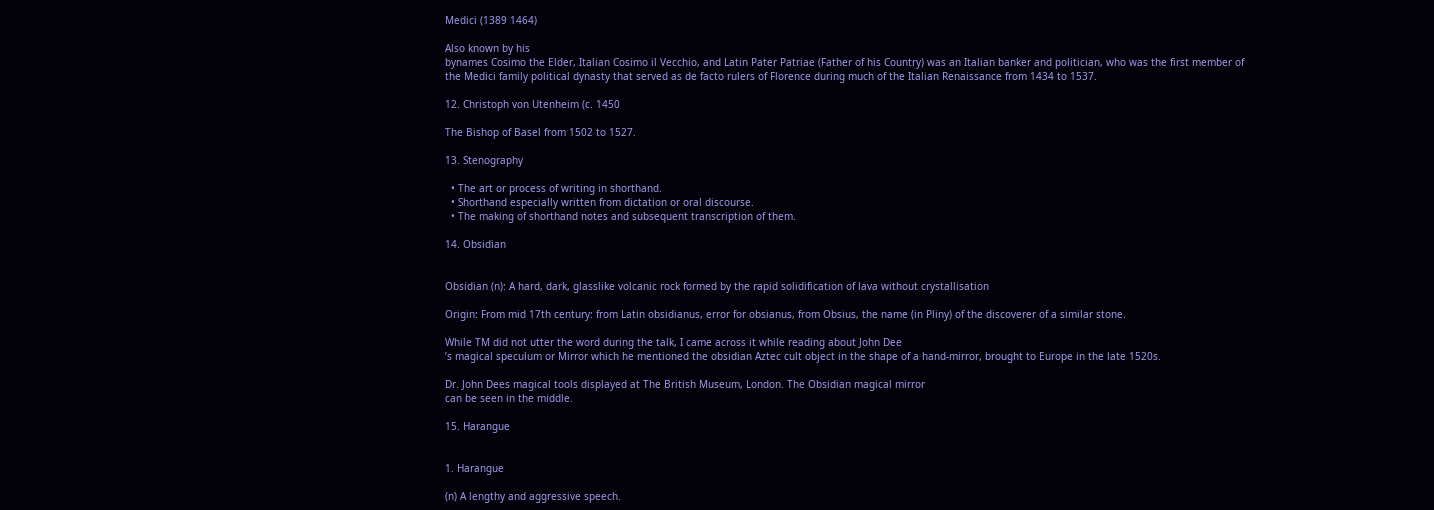Medici (1389 1464)

Also known by his
bynames Cosimo the Elder, Italian Cosimo il Vecchio, and Latin Pater Patriae (Father of his Country) was an Italian banker and politician, who was the first member of the Medici family political dynasty that served as de facto rulers of Florence during much of the Italian Renaissance from 1434 to 1537.

12. Christoph von Utenheim (c. 1450

The Bishop of Basel from 1502 to 1527.

13. Stenography

  • The art or process of writing in shorthand.
  • Shorthand especially written from dictation or oral discourse.
  • The making of shorthand notes and subsequent transcription of them.

14. Obsidian


Obsidian (n): A hard, dark, glasslike volcanic rock formed by the rapid solidification of lava without crystallisation

Origin: From mid 17th century: from Latin obsidianus, error for obsianus, from Obsius, the name (in Pliny) of the discoverer of a similar stone.

While TM did not utter the word during the talk, I came across it while reading about John Dee
’s magical speculum or Mirror which he mentioned the obsidian Aztec cult object in the shape of a hand-mirror, brought to Europe in the late 1520s.

Dr. John Dees magical tools displayed at The British Museum, London. The Obsidian magical mirror
can be seen in the middle.

15. Harangue


1. Harangue

(n) A lengthy and aggressive speech.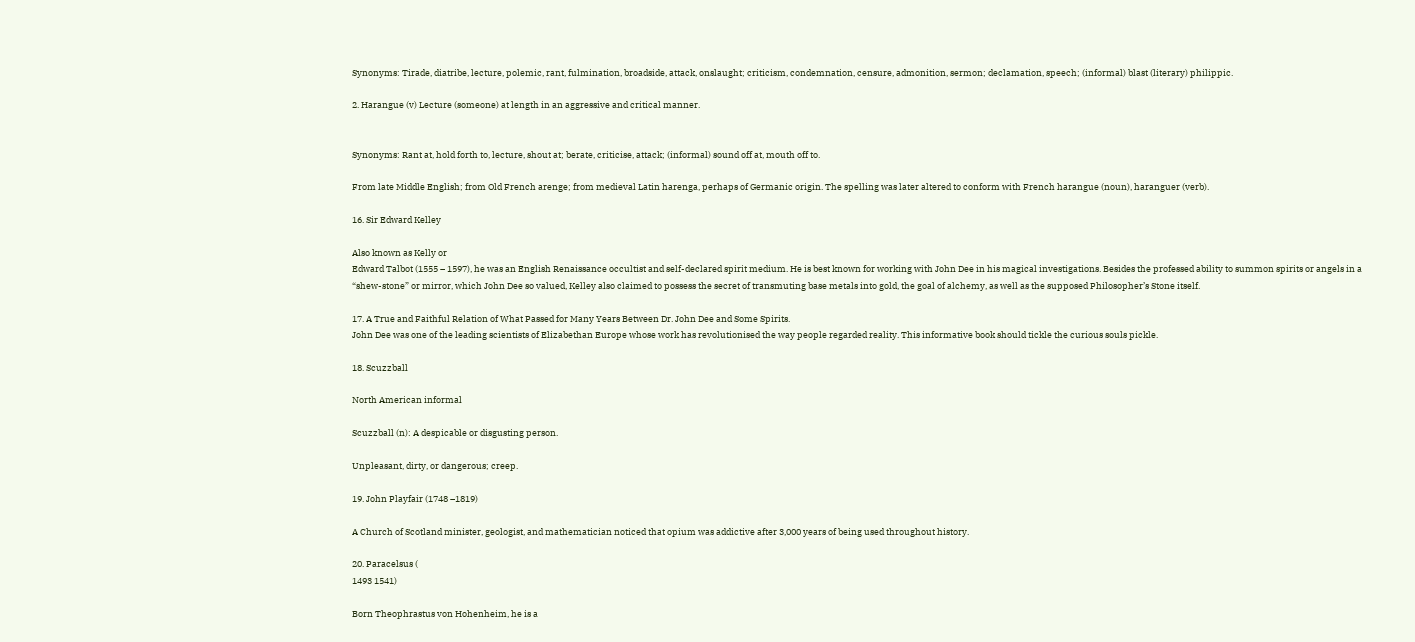Synonyms: Tirade, diatribe, lecture, polemic, rant, fulmination, broadside, attack, onslaught; criticism, condemnation, censure, admonition, sermon; declamation, speech; (informal) blast (literary) philippic.

2. Harangue (v) Lecture (someone) at length in an aggressive and critical manner.


Synonyms: Rant at, hold forth to, lecture, shout at; berate, criticise, attack; (informal) sound off at, mouth off to.

From late Middle English; from Old French arenge; from medieval Latin harenga, perhaps of Germanic origin. The spelling was later altered to conform with French harangue (noun), haranguer (verb).

16. Sir Edward Kelley

Also known as Kelly or
Edward Talbot (1555 – 1597), he was an English Renaissance occultist and self-declared spirit medium. He is best known for working with John Dee in his magical investigations. Besides the professed ability to summon spirits or angels in a “shew-stone” or mirror, which John Dee so valued, Kelley also claimed to possess the secret of transmuting base metals into gold, the goal of alchemy, as well as the supposed Philosopher’s Stone itself.

17. A True and Faithful Relation of What Passed for Many Years Between Dr. John Dee and Some Spirits.
John Dee was one of the leading scientists of Elizabethan Europe whose work has revolutionised the way people regarded reality. This informative book should tickle the curious souls pickle.

18. Scuzzball

North American informal

Scuzzball (n): A despicable or disgusting person.

Unpleasant, dirty, or dangerous; creep.

19. John Playfair (1748 –1819)

A Church of Scotland minister, geologist, and mathematician noticed that opium was addictive after 3,000 years of being used throughout history.

20. Paracelsus (
1493 1541)

Born Theophrastus von Hohenheim, he is a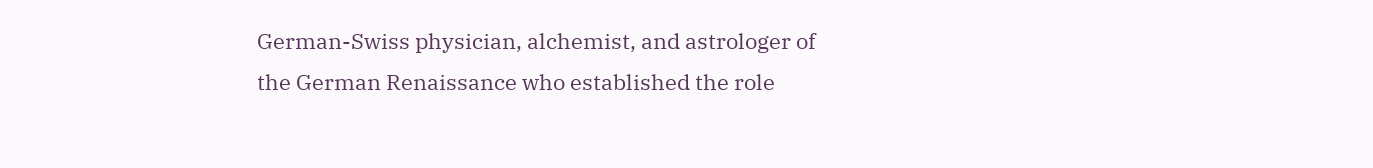German-Swiss physician, alchemist, and astrologer of the German Renaissance who established the role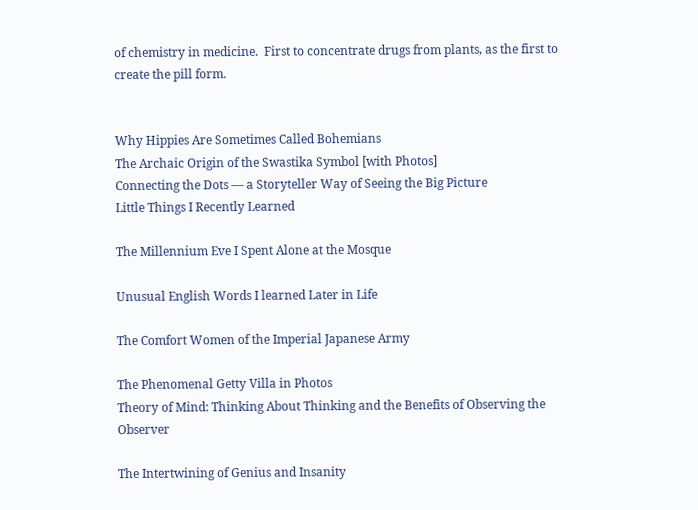of chemistry in medicine.  First to concentrate drugs from plants, as the first to create the pill form.


Why Hippies Are Sometimes Called Bohemians
The Archaic Origin of the Swastika Symbol [with Photos]
Connecting the Dots — a Storyteller Way of Seeing the Big Picture
Little Things I Recently Learned

The Millennium Eve I Spent Alone at the Mosque

Unusual English Words I learned Later in Life

The Comfort Women of the Imperial Japanese Army

The Phenomenal Getty Villa in Photos
Theory of Mind: Thinking About Thinking and the Benefits of Observing the Observer

The Intertwining of Genius and Insanity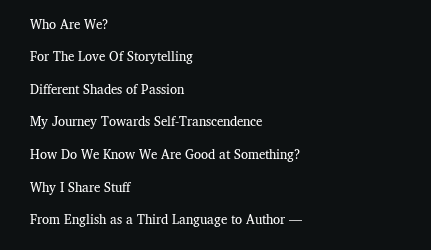Who Are We?

For The Love Of Storytelling

Different Shades of Passion

My Journey Towards Self-Transcendence

How Do We Know We Are Good at Something?

Why I Share Stuff

From English as a Third Language to Author —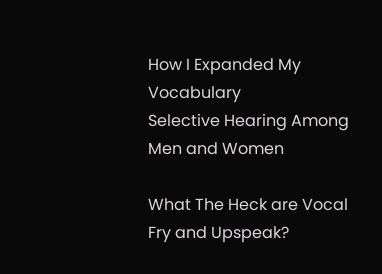How I Expanded My Vocabulary
Selective Hearing Among Men and Women

What The Heck are Vocal Fry and Upspeak?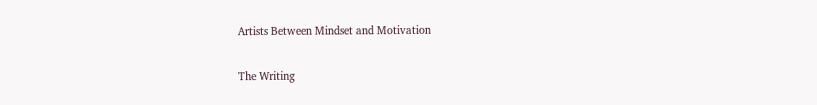Artists Between Mindset and Motivation

The Writing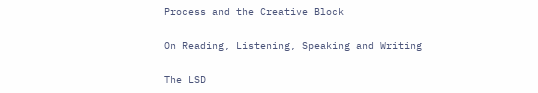Process and the Creative Block

On Reading, Listening, Speaking and Writing

The LSD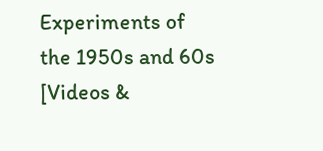Experiments of the 1950s and 60s [Videos &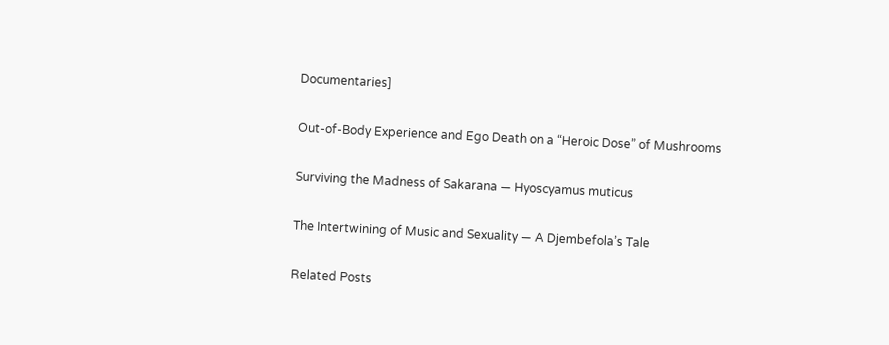Documentaries]

Out-of-Body Experience and Ego Death on a “Heroic Dose” of Mushrooms

Surviving the Madness of Sakarana — Hyoscyamus muticus

The Intertwining of Music and Sexuality ― A Djembefola’s Tale

Related Posts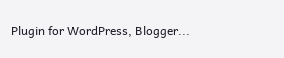Plugin for WordPress, Blogger...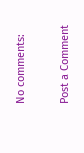No comments:

Post a Comment